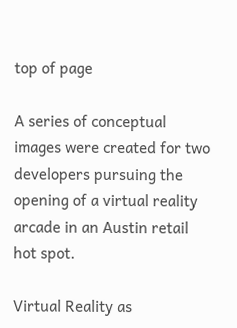top of page

A series of conceptual images were created for two developers pursuing the opening of a virtual reality arcade in an Austin retail hot spot.

Virtual Reality as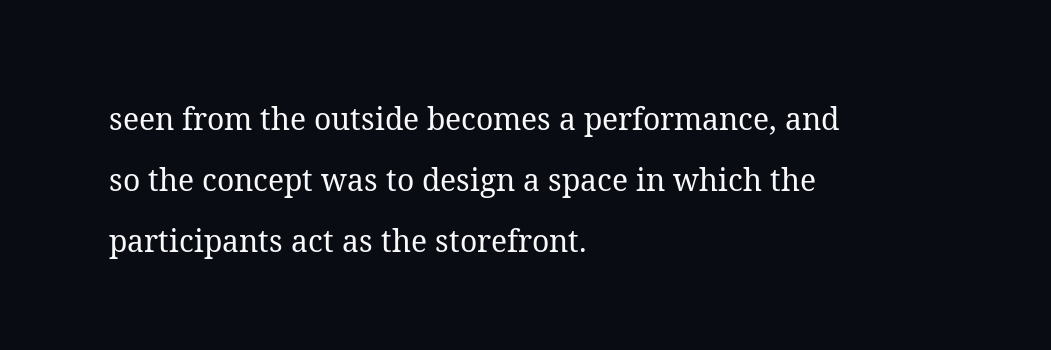seen from the outside becomes a performance, and so the concept was to design a space in which the participants act as the storefront.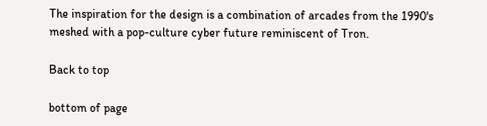The inspiration for the design is a combination of arcades from the 1990's meshed with a pop-culture cyber future reminiscent of Tron.

Back to top

bottom of page